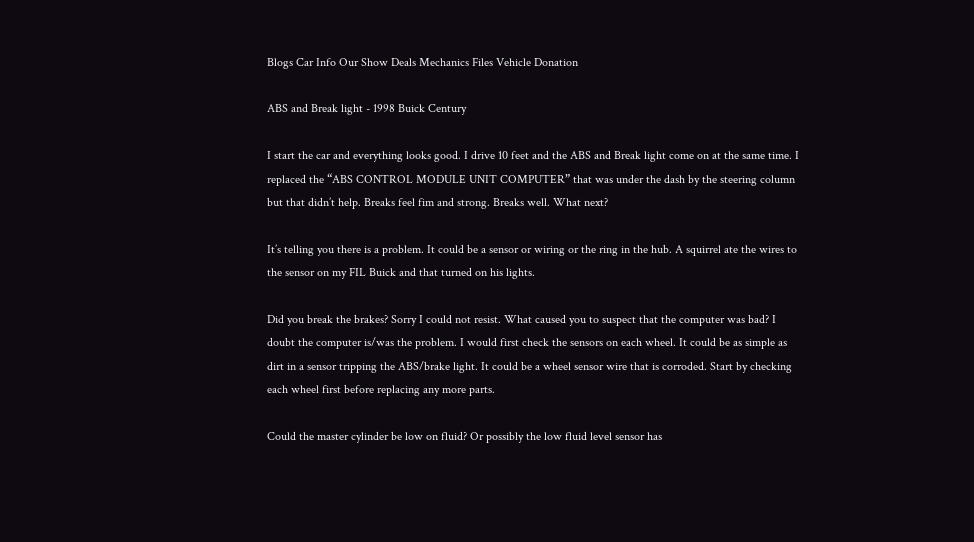Blogs Car Info Our Show Deals Mechanics Files Vehicle Donation

ABS and Break light - 1998 Buick Century

I start the car and everything looks good. I drive 10 feet and the ABS and Break light come on at the same time. I replaced the “ABS CONTROL MODULE UNIT COMPUTER” that was under the dash by the steering column but that didn’t help. Breaks feel fim and strong. Breaks well. What next?

It’s telling you there is a problem. It could be a sensor or wiring or the ring in the hub. A squirrel ate the wires to the sensor on my FIL Buick and that turned on his lights.

Did you break the brakes? Sorry I could not resist. What caused you to suspect that the computer was bad? I doubt the computer is/was the problem. I would first check the sensors on each wheel. It could be as simple as dirt in a sensor tripping the ABS/brake light. It could be a wheel sensor wire that is corroded. Start by checking each wheel first before replacing any more parts.

Could the master cylinder be low on fluid? Or possibly the low fluid level sensor has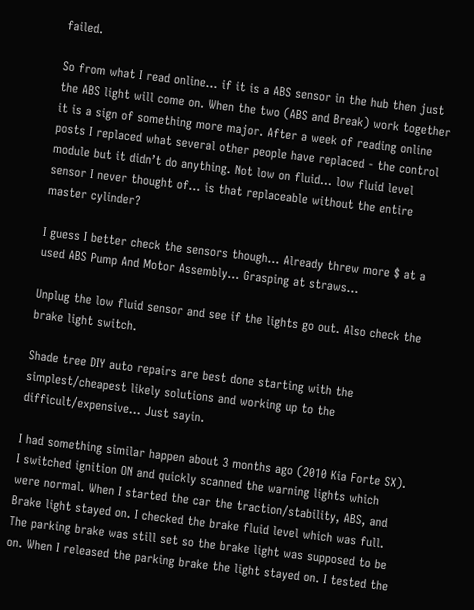failed.

So from what I read online… if it is a ABS sensor in the hub then just the ABS light will come on. When the two (ABS and Break) work together it is a sign of something more major. After a week of reading online posts I replaced what several other people have replaced - the control module but it didn’t do anything. Not low on fluid… low fluid level sensor I never thought of… is that replaceable without the entire master cylinder?

I guess I better check the sensors though… Already threw more $ at a used ABS Pump And Motor Assembly… Grasping at straws…

Unplug the low fluid sensor and see if the lights go out. Also check the brake light switch.

Shade tree DIY auto repairs are best done starting with the simplest/cheapest likely solutions and working up to the difficult/expensive… Just sayin.

I had something similar happen about 3 months ago (2010 Kia Forte SX). I switched ignition ON and quickly scanned the warning lights which were normal. When I started the car the traction/stability, ABS, and Brake light stayed on. I checked the brake fluid level which was full. The parking brake was still set so the brake light was supposed to be on. When I released the parking brake the light stayed on. I tested the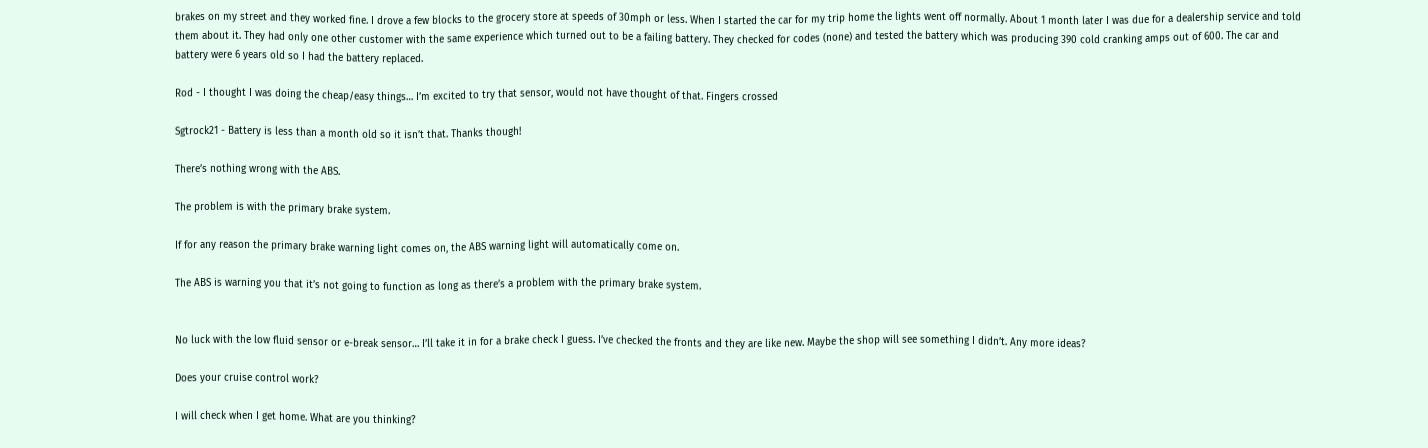brakes on my street and they worked fine. I drove a few blocks to the grocery store at speeds of 30mph or less. When I started the car for my trip home the lights went off normally. About 1 month later I was due for a dealership service and told them about it. They had only one other customer with the same experience which turned out to be a failing battery. They checked for codes (none) and tested the battery which was producing 390 cold cranking amps out of 600. The car and battery were 6 years old so I had the battery replaced.

Rod - I thought I was doing the cheap/easy things… I’m excited to try that sensor, would not have thought of that. Fingers crossed

Sgtrock21 - Battery is less than a month old so it isn’t that. Thanks though!

There’s nothing wrong with the ABS.

The problem is with the primary brake system.

If for any reason the primary brake warning light comes on, the ABS warning light will automatically come on.

The ABS is warning you that it’s not going to function as long as there’s a problem with the primary brake system.


No luck with the low fluid sensor or e-break sensor… I’ll take it in for a brake check I guess. I’ve checked the fronts and they are like new. Maybe the shop will see something I didn’t. Any more ideas?

Does your cruise control work?

I will check when I get home. What are you thinking?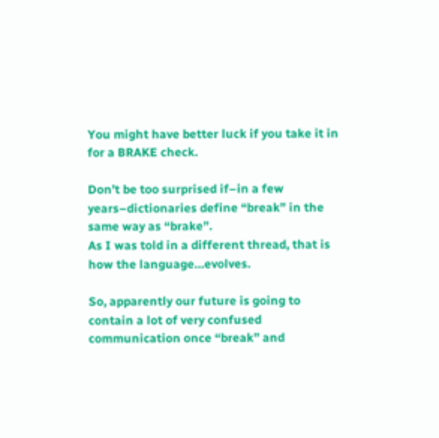You might have better luck if you take it in for a BRAKE check.

Don’t be too surprised if–in a few years–dictionaries define “break” in the same way as “brake”.
As I was told in a different thread, that is how the language…evolves.

So, apparently our future is going to contain a lot of very confused communication once “break” and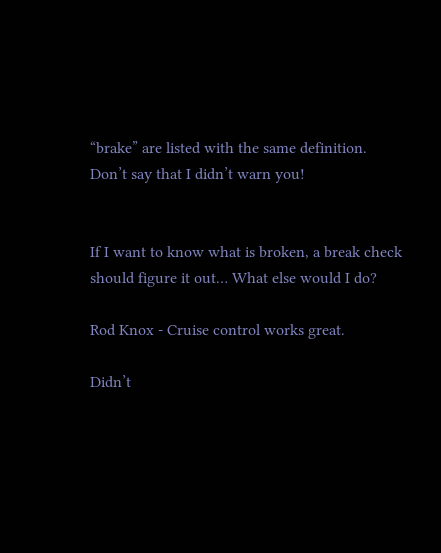“brake” are listed with the same definition.
Don’t say that I didn’t warn you!


If I want to know what is broken, a break check should figure it out… What else would I do?

Rod Knox - Cruise control works great.

Didn’t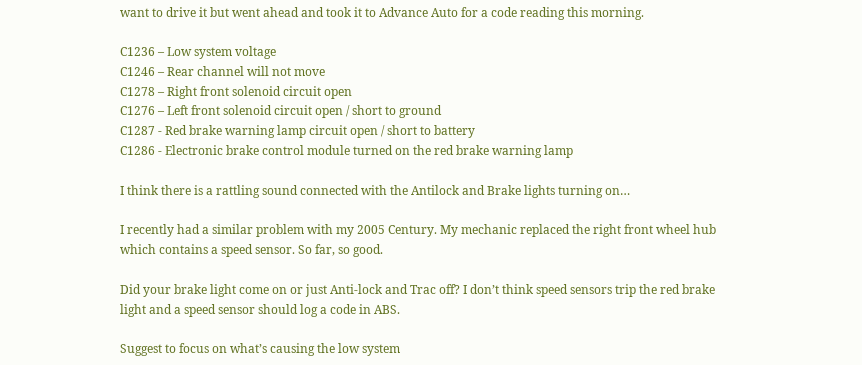want to drive it but went ahead and took it to Advance Auto for a code reading this morning.

C1236 – Low system voltage
C1246 – Rear channel will not move
C1278 – Right front solenoid circuit open
C1276 – Left front solenoid circuit open / short to ground
C1287 - Red brake warning lamp circuit open / short to battery
C1286 - Electronic brake control module turned on the red brake warning lamp

I think there is a rattling sound connected with the Antilock and Brake lights turning on…

I recently had a similar problem with my 2005 Century. My mechanic replaced the right front wheel hub which contains a speed sensor. So far, so good.

Did your brake light come on or just Anti-lock and Trac off? I don’t think speed sensors trip the red brake light and a speed sensor should log a code in ABS.

Suggest to focus on what’s causing the low system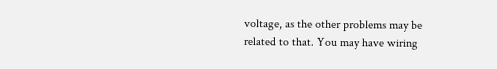voltage, as the other problems may be related to that. You may have wiring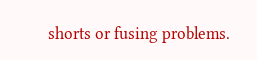shorts or fusing problems.